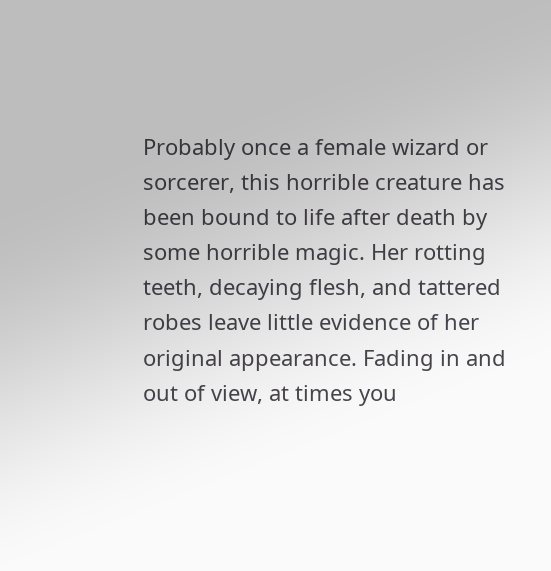Probably once a female wizard or sorcerer, this horrible creature has been bound to life after death by some horrible magic. Her rotting teeth, decaying flesh, and tattered robes leave little evidence of her original appearance. Fading in and out of view, at times you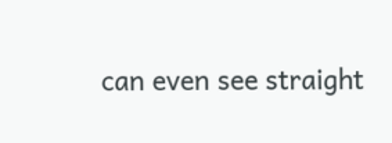can even see straight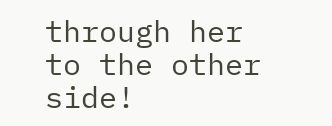through her to the other side!